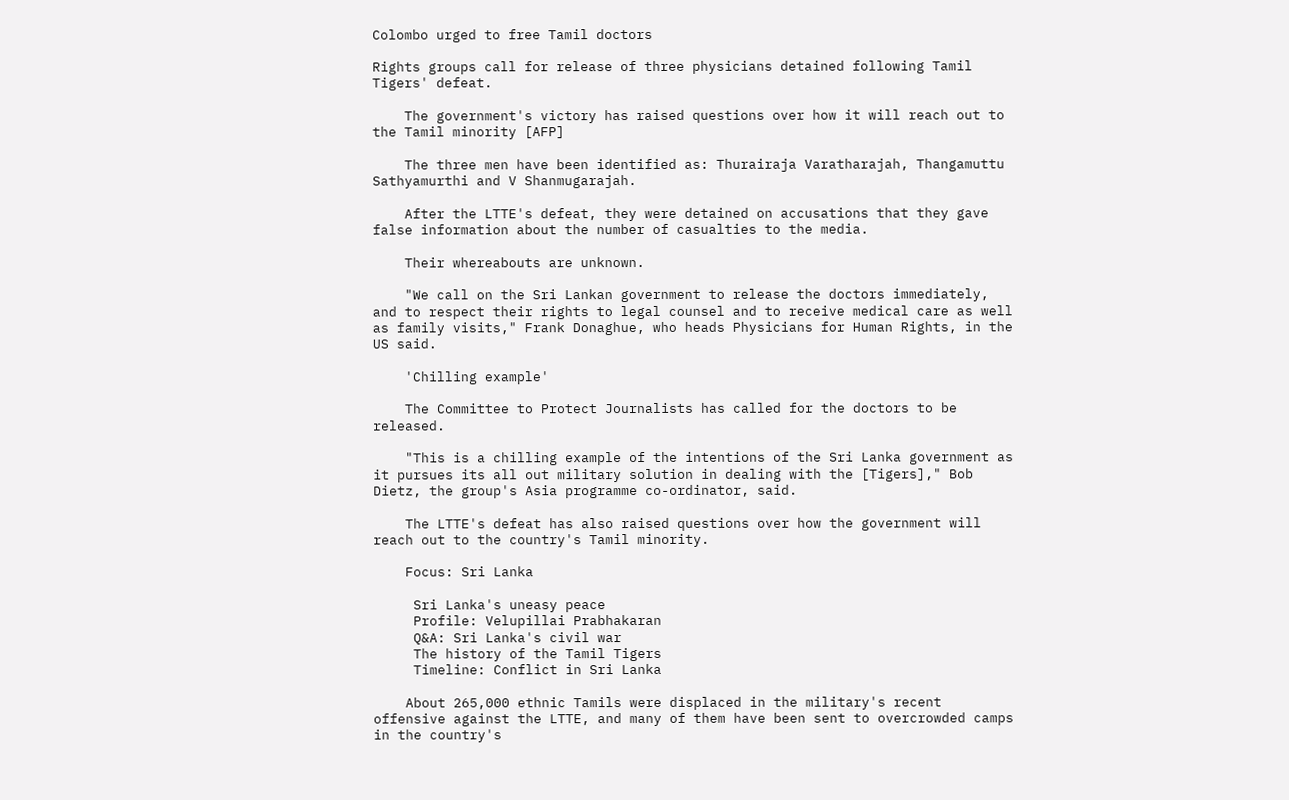Colombo urged to free Tamil doctors

Rights groups call for release of three physicians detained following Tamil Tigers' defeat.

    The government's victory has raised questions over how it will reach out to the Tamil minority [AFP]

    The three men have been identified as: Thurairaja Varatharajah, Thangamuttu Sathyamurthi and V Shanmugarajah.

    After the LTTE's defeat, they were detained on accusations that they gave false information about the number of casualties to the media.

    Their whereabouts are unknown.

    "We call on the Sri Lankan government to release the doctors immediately, and to respect their rights to legal counsel and to receive medical care as well as family visits," Frank Donaghue, who heads Physicians for Human Rights, in the US said.

    'Chilling example'

    The Committee to Protect Journalists has called for the doctors to be released.

    "This is a chilling example of the intentions of the Sri Lanka government as it pursues its all out military solution in dealing with the [Tigers]," Bob Dietz, the group's Asia programme co-ordinator, said.

    The LTTE's defeat has also raised questions over how the government will reach out to the country's Tamil minority.

    Focus: Sri Lanka

     Sri Lanka's uneasy peace
     Profile: Velupillai Prabhakaran
     Q&A: Sri Lanka's civil war
     The history of the Tamil Tigers
     Timeline: Conflict in Sri Lanka

    About 265,000 ethnic Tamils were displaced in the military's recent offensive against the LTTE, and many of them have been sent to overcrowded camps in the country's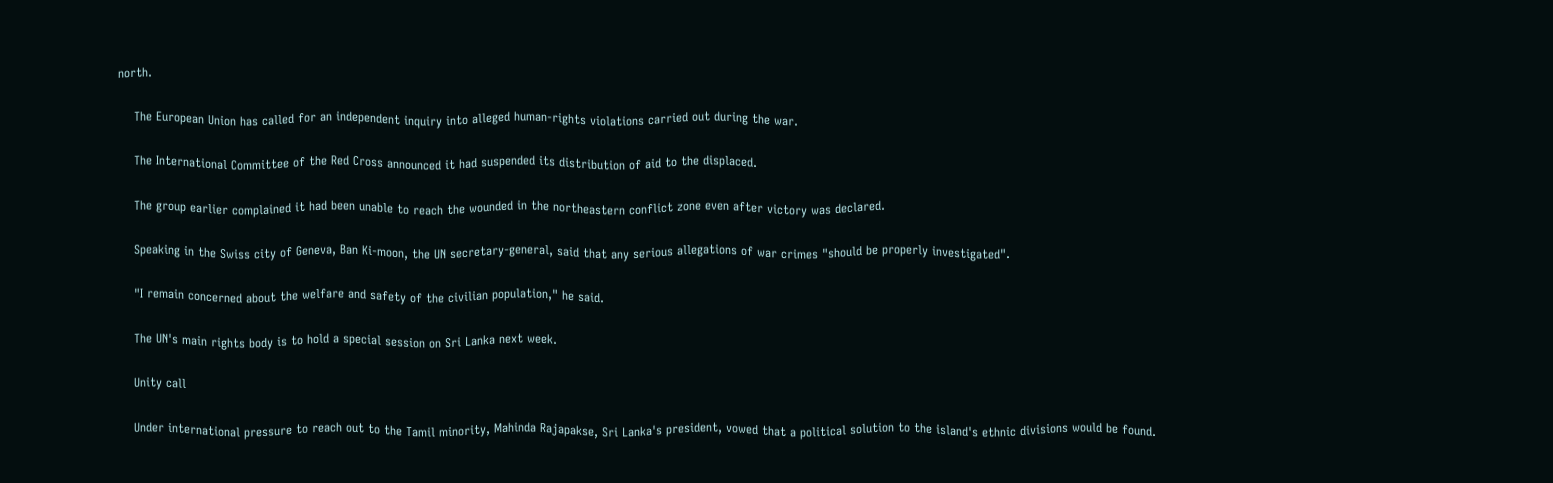north.

    The European Union has called for an independent inquiry into alleged human-rights violations carried out during the war.

    The International Committee of the Red Cross announced it had suspended its distribution of aid to the displaced.

    The group earlier complained it had been unable to reach the wounded in the northeastern conflict zone even after victory was declared.

    Speaking in the Swiss city of Geneva, Ban Ki-moon, the UN secretary-general, said that any serious allegations of war crimes "should be properly investigated".

    "I remain concerned about the welfare and safety of the civilian population," he said.

    The UN's main rights body is to hold a special session on Sri Lanka next week.

    Unity call

    Under international pressure to reach out to the Tamil minority, Mahinda Rajapakse, Sri Lanka's president, vowed that a political solution to the island's ethnic divisions would be found.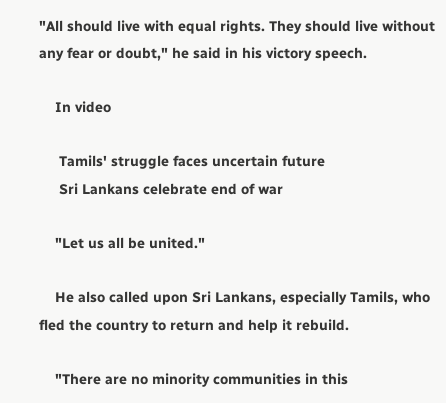"All should live with equal rights. They should live without any fear or doubt," he said in his victory speech.

    In video

     Tamils' struggle faces uncertain future
     Sri Lankans celebrate end of war

    "Let us all be united."

    He also called upon Sri Lankans, especially Tamils, who fled the country to return and help it rebuild.

    "There are no minority communities in this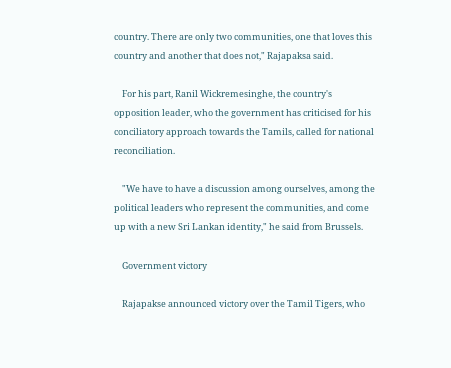country. There are only two communities, one that loves this country and another that does not," Rajapaksa said.

    For his part, Ranil Wickremesinghe, the country's opposition leader, who the government has criticised for his conciliatory approach towards the Tamils, called for national reconciliation.

    "We have to have a discussion among ourselves, among the political leaders who represent the communities, and come up with a new Sri Lankan identity," he said from Brussels.

    Government victory

    Rajapakse announced victory over the Tamil Tigers, who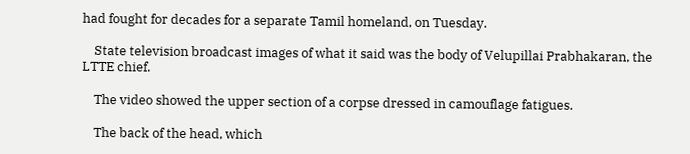had fought for decades for a separate Tamil homeland, on Tuesday.

    State television broadcast images of what it said was the body of Velupillai Prabhakaran, the LTTE chief.

    The video showed the upper section of a corpse dressed in camouflage fatigues.

    The back of the head, which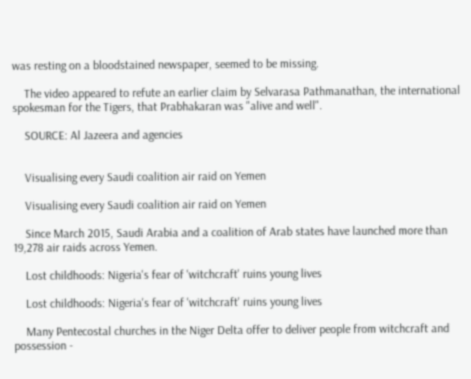was resting on a bloodstained newspaper, seemed to be missing.

    The video appeared to refute an earlier claim by Selvarasa Pathmanathan, the international spokesman for the Tigers, that Prabhakaran was "alive and well".

    SOURCE: Al Jazeera and agencies


    Visualising every Saudi coalition air raid on Yemen

    Visualising every Saudi coalition air raid on Yemen

    Since March 2015, Saudi Arabia and a coalition of Arab states have launched more than 19,278 air raids across Yemen.

    Lost childhoods: Nigeria's fear of 'witchcraft' ruins young lives

    Lost childhoods: Nigeria's fear of 'witchcraft' ruins young lives

    Many Pentecostal churches in the Niger Delta offer to deliver people from witchcraft and possession -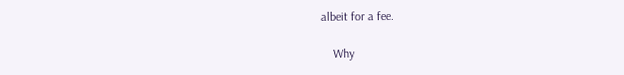albeit for a fee.

    Why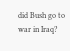did Bush go to war in Iraq?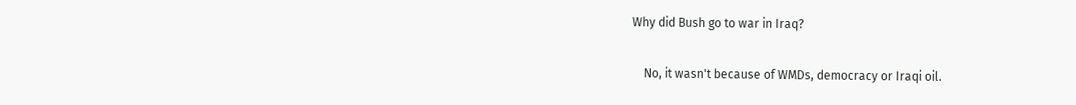Why did Bush go to war in Iraq?

    No, it wasn't because of WMDs, democracy or Iraqi oil.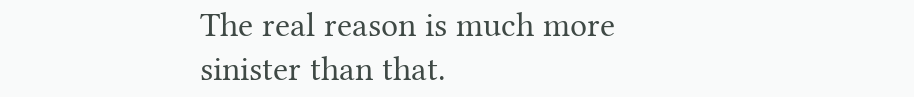The real reason is much more sinister than that.